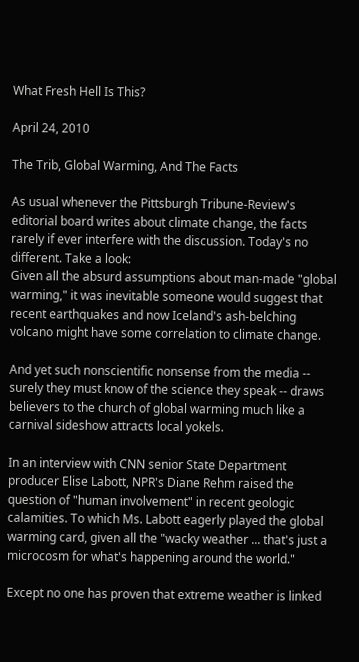What Fresh Hell Is This?

April 24, 2010

The Trib, Global Warming, And The Facts

As usual whenever the Pittsburgh Tribune-Review's editorial board writes about climate change, the facts rarely if ever interfere with the discussion. Today's no different. Take a look:
Given all the absurd assumptions about man-made "global warming," it was inevitable someone would suggest that recent earthquakes and now Iceland's ash-belching volcano might have some correlation to climate change.

And yet such nonscientific nonsense from the media -- surely they must know of the science they speak -- draws believers to the church of global warming much like a carnival sideshow attracts local yokels.

In an interview with CNN senior State Department producer Elise Labott, NPR's Diane Rehm raised the question of "human involvement" in recent geologic calamities. To which Ms. Labott eagerly played the global warming card, given all the "wacky weather ... that's just a microcosm for what's happening around the world."

Except no one has proven that extreme weather is linked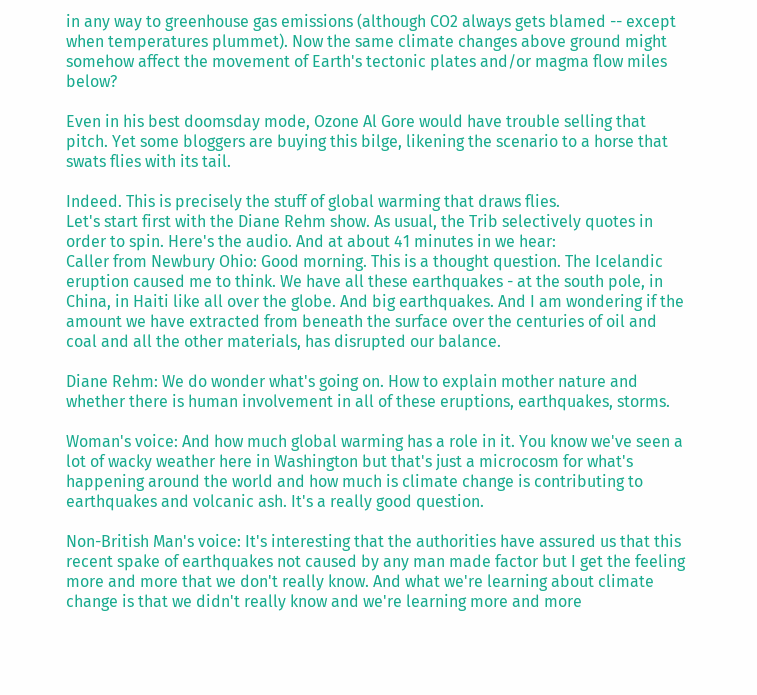in any way to greenhouse gas emissions (although CO2 always gets blamed -- except when temperatures plummet). Now the same climate changes above ground might somehow affect the movement of Earth's tectonic plates and/or magma flow miles below?

Even in his best doomsday mode, Ozone Al Gore would have trouble selling that pitch. Yet some bloggers are buying this bilge, likening the scenario to a horse that swats flies with its tail.

Indeed. This is precisely the stuff of global warming that draws flies.
Let's start first with the Diane Rehm show. As usual, the Trib selectively quotes in order to spin. Here's the audio. And at about 41 minutes in we hear:
Caller from Newbury Ohio: Good morning. This is a thought question. The Icelandic eruption caused me to think. We have all these earthquakes - at the south pole, in China, in Haiti like all over the globe. And big earthquakes. And I am wondering if the amount we have extracted from beneath the surface over the centuries of oil and coal and all the other materials, has disrupted our balance.

Diane Rehm: We do wonder what's going on. How to explain mother nature and whether there is human involvement in all of these eruptions, earthquakes, storms.

Woman's voice: And how much global warming has a role in it. You know we've seen a lot of wacky weather here in Washington but that's just a microcosm for what's happening around the world and how much is climate change is contributing to earthquakes and volcanic ash. It's a really good question.

Non-British Man's voice: It's interesting that the authorities have assured us that this recent spake of earthquakes not caused by any man made factor but I get the feeling more and more that we don't really know. And what we're learning about climate change is that we didn't really know and we're learning more and more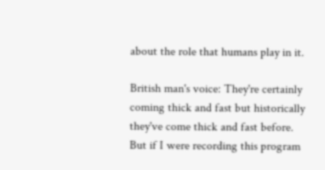about the role that humans play in it.

British man's voice: They're certainly coming thick and fast but historically they've come thick and fast before. But if I were recording this program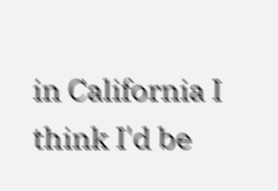in California I think I'd be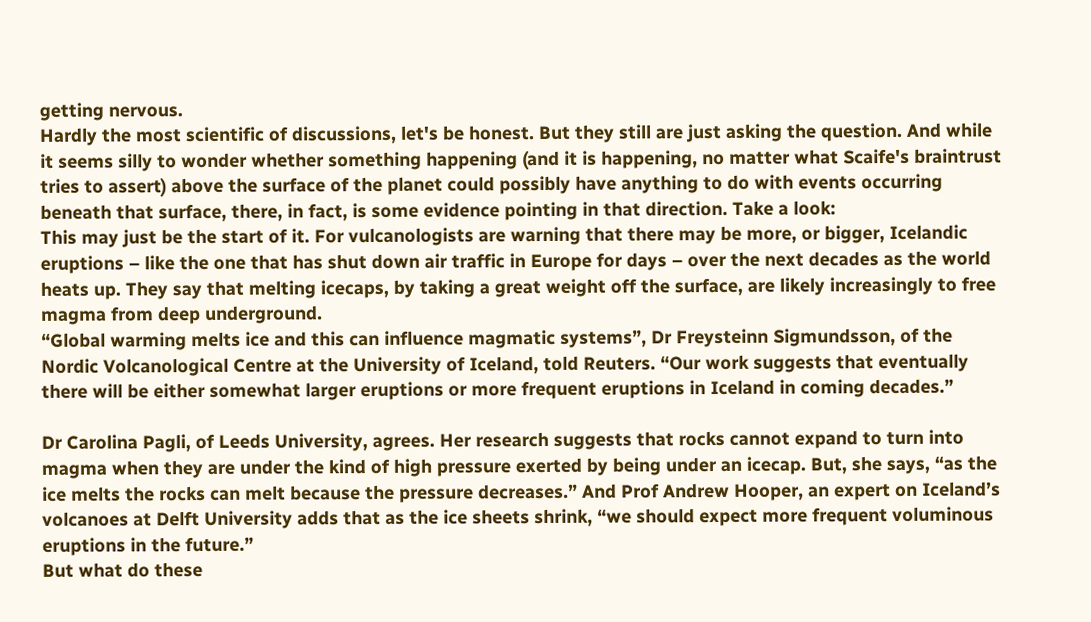getting nervous.
Hardly the most scientific of discussions, let's be honest. But they still are just asking the question. And while it seems silly to wonder whether something happening (and it is happening, no matter what Scaife's braintrust tries to assert) above the surface of the planet could possibly have anything to do with events occurring beneath that surface, there, in fact, is some evidence pointing in that direction. Take a look:
This may just be the start of it. For vulcanologists are warning that there may be more, or bigger, Icelandic eruptions – like the one that has shut down air traffic in Europe for days – over the next decades as the world heats up. They say that melting icecaps, by taking a great weight off the surface, are likely increasingly to free magma from deep underground.
“Global warming melts ice and this can influence magmatic systems”, Dr Freysteinn Sigmundsson, of the Nordic Volcanological Centre at the University of Iceland, told Reuters. “Our work suggests that eventually there will be either somewhat larger eruptions or more frequent eruptions in Iceland in coming decades.”

Dr Carolina Pagli, of Leeds University, agrees. Her research suggests that rocks cannot expand to turn into magma when they are under the kind of high pressure exerted by being under an icecap. But, she says, “as the ice melts the rocks can melt because the pressure decreases.” And Prof Andrew Hooper, an expert on Iceland’s volcanoes at Delft University adds that as the ice sheets shrink, “we should expect more frequent voluminous eruptions in the future.”
But what do these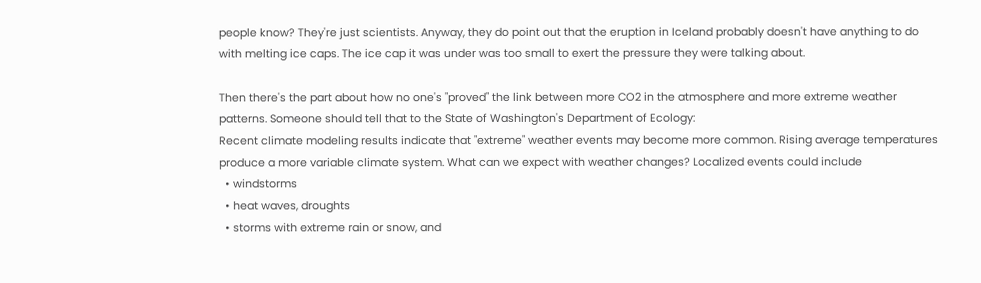people know? They're just scientists. Anyway, they do point out that the eruption in Iceland probably doesn't have anything to do with melting ice caps. The ice cap it was under was too small to exert the pressure they were talking about.

Then there's the part about how no one's "proved" the link between more CO2 in the atmosphere and more extreme weather patterns. Someone should tell that to the State of Washington's Department of Ecology:
Recent climate modeling results indicate that "extreme" weather events may become more common. Rising average temperatures produce a more variable climate system. What can we expect with weather changes? Localized events could include
  • windstorms
  • heat waves, droughts
  • storms with extreme rain or snow, and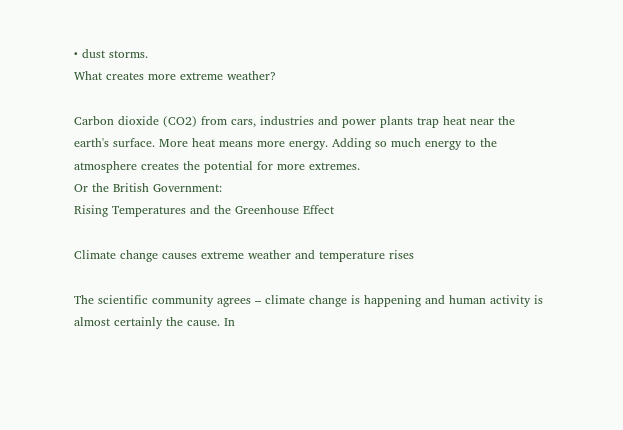• dust storms.
What creates more extreme weather?

Carbon dioxide (CO2) from cars, industries and power plants trap heat near the earth's surface. More heat means more energy. Adding so much energy to the atmosphere creates the potential for more extremes.
Or the British Government:
Rising Temperatures and the Greenhouse Effect

Climate change causes extreme weather and temperature rises

The scientific community agrees – climate change is happening and human activity is almost certainly the cause. In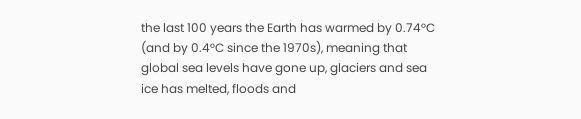the last 100 years the Earth has warmed by 0.74°C (and by 0.4°C since the 1970s), meaning that global sea levels have gone up, glaciers and sea ice has melted, floods and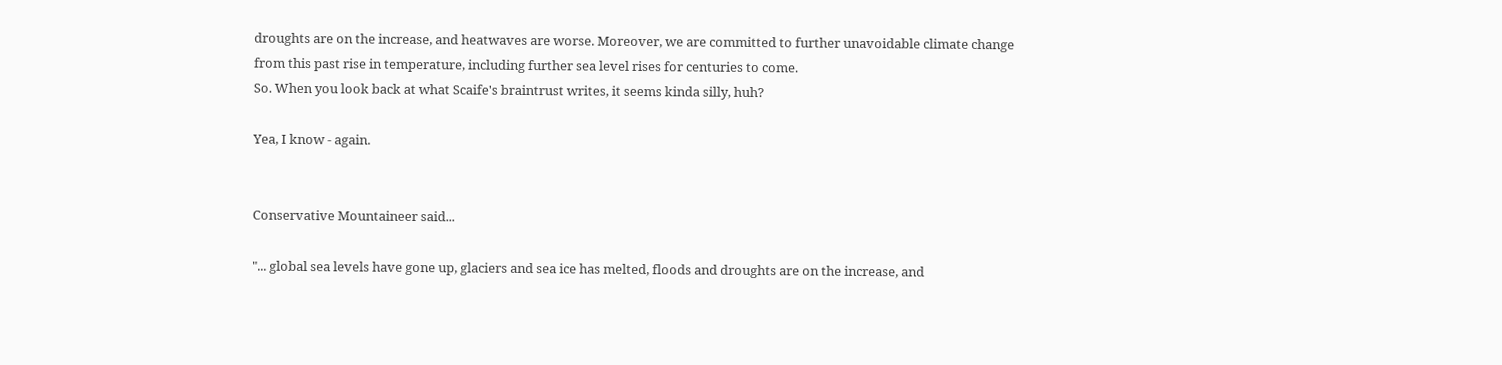droughts are on the increase, and heatwaves are worse. Moreover, we are committed to further unavoidable climate change from this past rise in temperature, including further sea level rises for centuries to come.
So. When you look back at what Scaife's braintrust writes, it seems kinda silly, huh?

Yea, I know - again.


Conservative Mountaineer said...

"... global sea levels have gone up, glaciers and sea ice has melted, floods and droughts are on the increase, and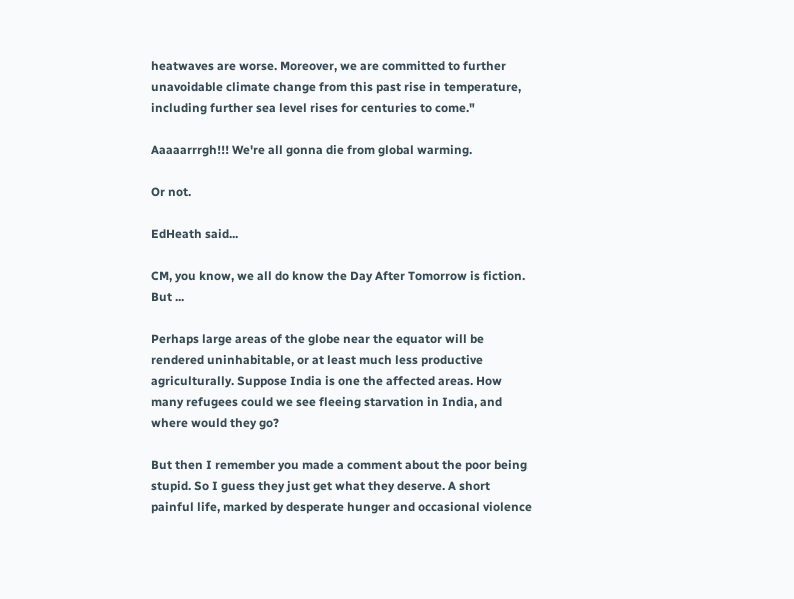heatwaves are worse. Moreover, we are committed to further unavoidable climate change from this past rise in temperature, including further sea level rises for centuries to come."

Aaaaarrrgh!!! We're all gonna die from global warming.

Or not.

EdHeath said...

CM, you know, we all do know the Day After Tomorrow is fiction. But ...

Perhaps large areas of the globe near the equator will be rendered uninhabitable, or at least much less productive agriculturally. Suppose India is one the affected areas. How many refugees could we see fleeing starvation in India, and where would they go?

But then I remember you made a comment about the poor being stupid. So I guess they just get what they deserve. A short painful life, marked by desperate hunger and occasional violence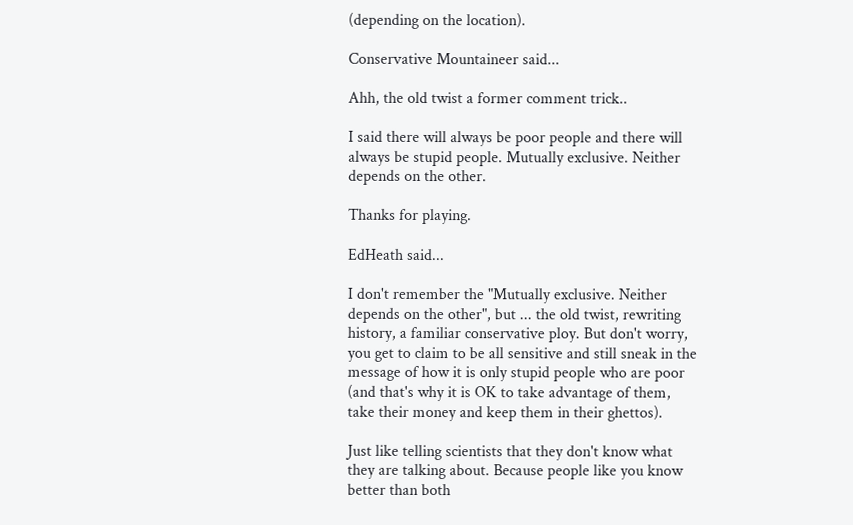(depending on the location).

Conservative Mountaineer said...

Ahh, the old twist a former comment trick..

I said there will always be poor people and there will always be stupid people. Mutually exclusive. Neither depends on the other.

Thanks for playing.

EdHeath said...

I don't remember the "Mutually exclusive. Neither depends on the other", but ... the old twist, rewriting history, a familiar conservative ploy. But don't worry, you get to claim to be all sensitive and still sneak in the message of how it is only stupid people who are poor (and that's why it is OK to take advantage of them, take their money and keep them in their ghettos).

Just like telling scientists that they don't know what they are talking about. Because people like you know better than both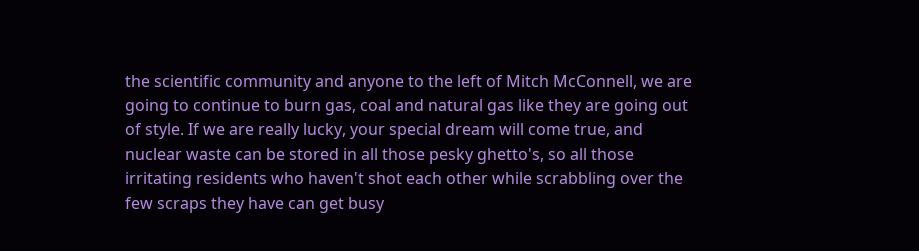the scientific community and anyone to the left of Mitch McConnell, we are going to continue to burn gas, coal and natural gas like they are going out of style. If we are really lucky, your special dream will come true, and nuclear waste can be stored in all those pesky ghetto's, so all those irritating residents who haven't shot each other while scrabbling over the few scraps they have can get busy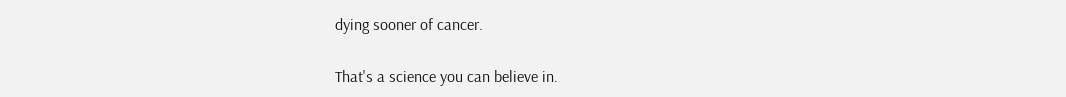dying sooner of cancer.

That's a science you can believe in.